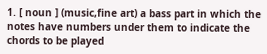1. [ noun ] (music,fine art) a bass part in which the notes have numbers under them to indicate the chords to be played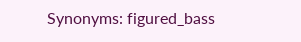Synonyms: figured_bass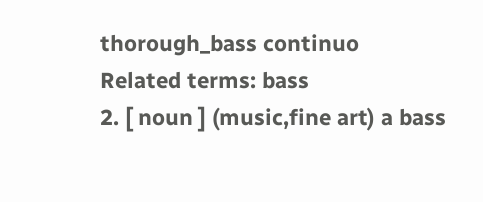thorough_bass continuo
Related terms: bass
2. [ noun ] (music,fine art) a bass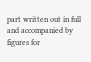part written out in full and accompanied by figures for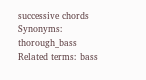successive chords
Synonyms: thorough_bass
Related terms: bass